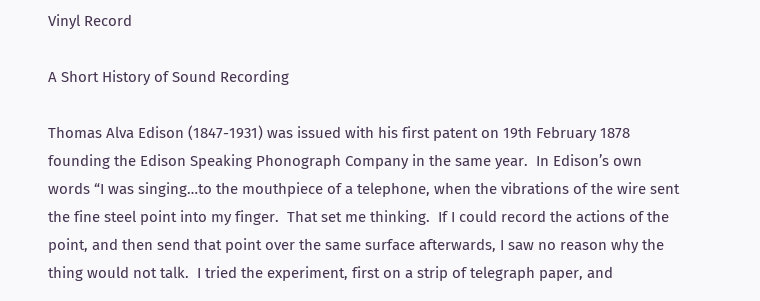Vinyl Record

A Short History of Sound Recording

Thomas Alva Edison (1847-1931) was issued with his first patent on 19th February 1878 founding the Edison Speaking Phonograph Company in the same year.  In Edison’s own words “I was singing…to the mouthpiece of a telephone, when the vibrations of the wire sent the fine steel point into my finger.  That set me thinking.  If I could record the actions of the point, and then send that point over the same surface afterwards, I saw no reason why the thing would not talk.  I tried the experiment, first on a strip of telegraph paper, and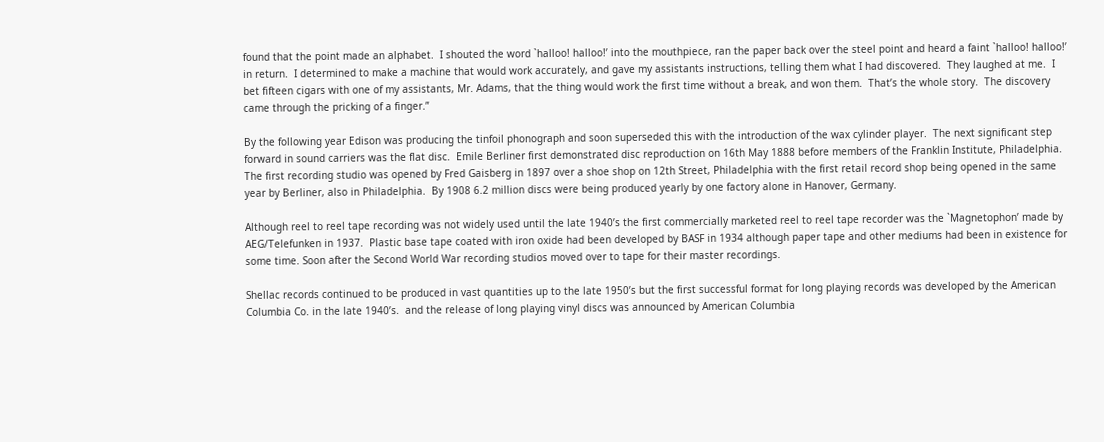found that the point made an alphabet.  I shouted the word `halloo! halloo!’ into the mouthpiece, ran the paper back over the steel point and heard a faint `halloo! halloo!’ in return.  I determined to make a machine that would work accurately, and gave my assistants instructions, telling them what I had discovered.  They laughed at me.  I bet fifteen cigars with one of my assistants, Mr. Adams, that the thing would work the first time without a break, and won them.  That’s the whole story.  The discovery came through the pricking of a finger.”

By the following year Edison was producing the tinfoil phonograph and soon superseded this with the introduction of the wax cylinder player.  The next significant step forward in sound carriers was the flat disc.  Emile Berliner first demonstrated disc reproduction on 16th May 1888 before members of the Franklin Institute, Philadelphia.  The first recording studio was opened by Fred Gaisberg in 1897 over a shoe shop on 12th Street, Philadelphia with the first retail record shop being opened in the same year by Berliner, also in Philadelphia.  By 1908 6.2 million discs were being produced yearly by one factory alone in Hanover, Germany.

Although reel to reel tape recording was not widely used until the late 1940’s the first commercially marketed reel to reel tape recorder was the `Magnetophon’ made by AEG/Telefunken in 1937.  Plastic base tape coated with iron oxide had been developed by BASF in 1934 although paper tape and other mediums had been in existence for some time. Soon after the Second World War recording studios moved over to tape for their master recordings.

Shellac records continued to be produced in vast quantities up to the late 1950’s but the first successful format for long playing records was developed by the American Columbia Co. in the late 1940’s.  and the release of long playing vinyl discs was announced by American Columbia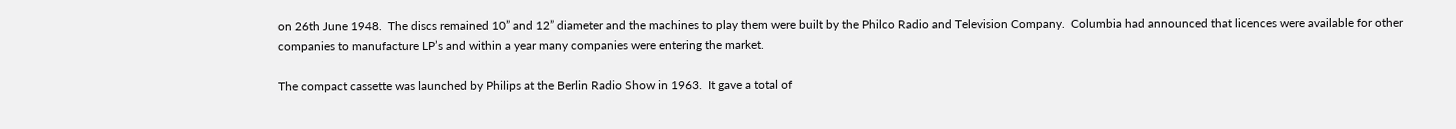on 26th June 1948.  The discs remained 10” and 12” diameter and the machines to play them were built by the Philco Radio and Television Company.  Columbia had announced that licences were available for other companies to manufacture LP’s and within a year many companies were entering the market.

The compact cassette was launched by Philips at the Berlin Radio Show in 1963.  It gave a total of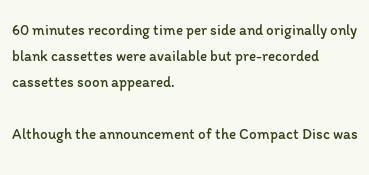60 minutes recording time per side and originally only blank cassettes were available but pre-recorded cassettes soon appeared.

Although the announcement of the Compact Disc was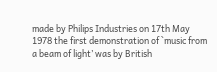made by Philips Industries on 17th May 1978 the first demonstration of `music from a beam of light’ was by British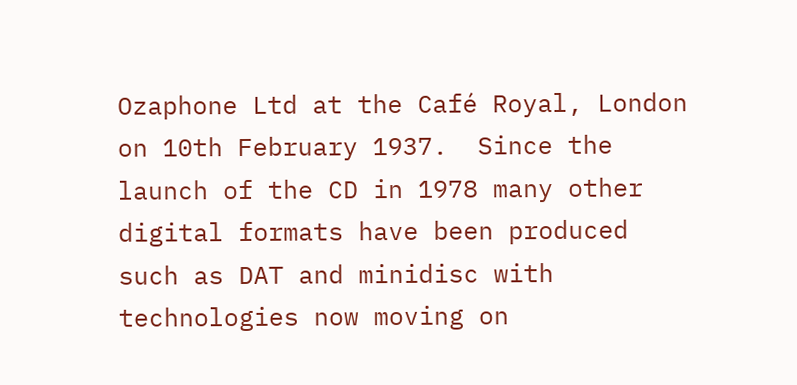Ozaphone Ltd at the Café Royal, London on 10th February 1937.  Since the launch of the CD in 1978 many other digital formats have been produced such as DAT and minidisc with technologies now moving on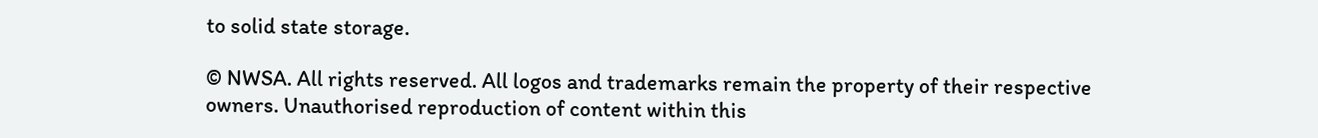to solid state storage.

© NWSA. All rights reserved. All logos and trademarks remain the property of their respective owners. Unauthorised reproduction of content within this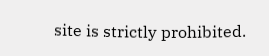site is strictly prohibited.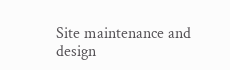Site maintenance and design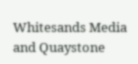Whitesands Media and Quaystone